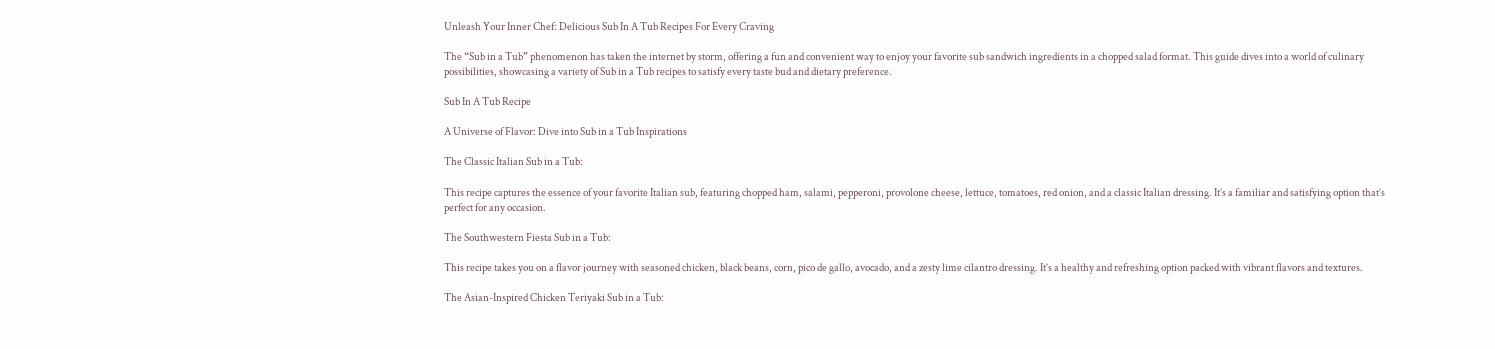Unleash Your Inner Chef: Delicious Sub In A Tub Recipes For Every Craving

The “Sub in a Tub” phenomenon has taken the internet by storm, offering a fun and convenient way to enjoy your favorite sub sandwich ingredients in a chopped salad format. This guide dives into a world of culinary possibilities, showcasing a variety of Sub in a Tub recipes to satisfy every taste bud and dietary preference.

Sub In A Tub Recipe

A Universe of Flavor: Dive into Sub in a Tub Inspirations

The Classic Italian Sub in a Tub:

This recipe captures the essence of your favorite Italian sub, featuring chopped ham, salami, pepperoni, provolone cheese, lettuce, tomatoes, red onion, and a classic Italian dressing. It’s a familiar and satisfying option that’s perfect for any occasion.

The Southwestern Fiesta Sub in a Tub:

This recipe takes you on a flavor journey with seasoned chicken, black beans, corn, pico de gallo, avocado, and a zesty lime cilantro dressing. It’s a healthy and refreshing option packed with vibrant flavors and textures.

The Asian-Inspired Chicken Teriyaki Sub in a Tub: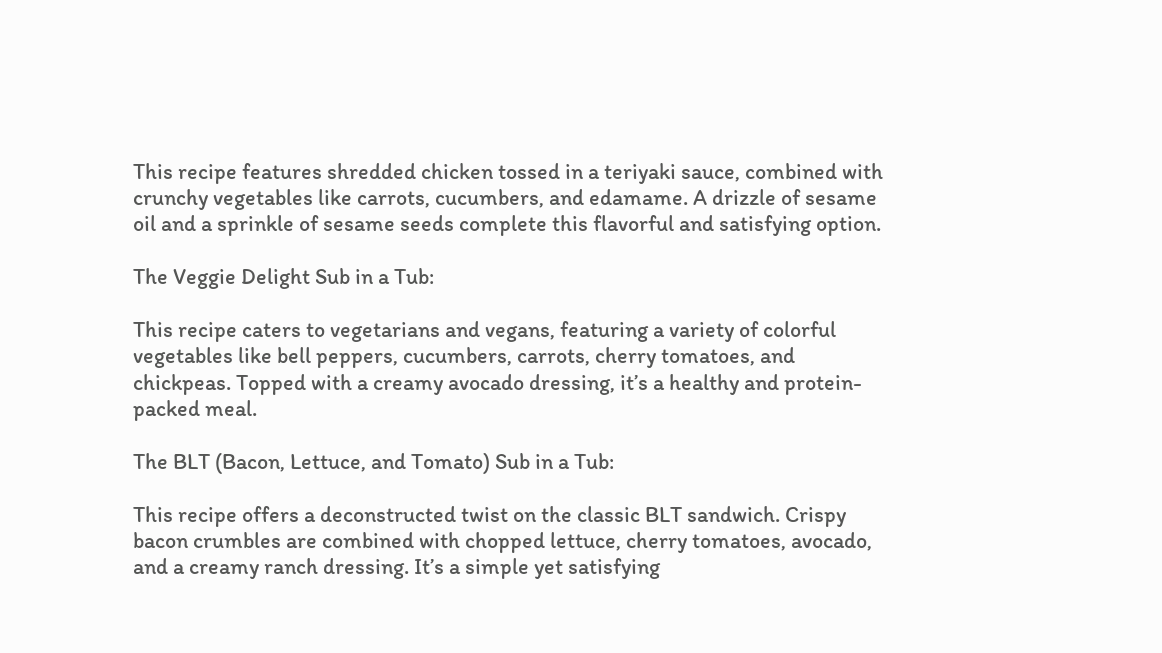This recipe features shredded chicken tossed in a teriyaki sauce, combined with crunchy vegetables like carrots, cucumbers, and edamame. A drizzle of sesame oil and a sprinkle of sesame seeds complete this flavorful and satisfying option.

The Veggie Delight Sub in a Tub:

This recipe caters to vegetarians and vegans, featuring a variety of colorful vegetables like bell peppers, cucumbers, carrots, cherry tomatoes, and chickpeas. Topped with a creamy avocado dressing, it’s a healthy and protein-packed meal.

The BLT (Bacon, Lettuce, and Tomato) Sub in a Tub:

This recipe offers a deconstructed twist on the classic BLT sandwich. Crispy bacon crumbles are combined with chopped lettuce, cherry tomatoes, avocado, and a creamy ranch dressing. It’s a simple yet satisfying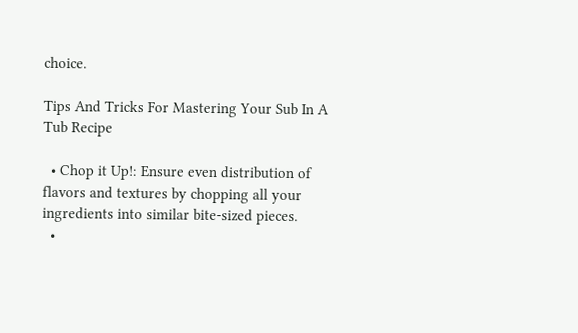choice.

Tips And Tricks For Mastering Your Sub In A Tub Recipe

  • Chop it Up!: Ensure even distribution of flavors and textures by chopping all your ingredients into similar bite-sized pieces.
  •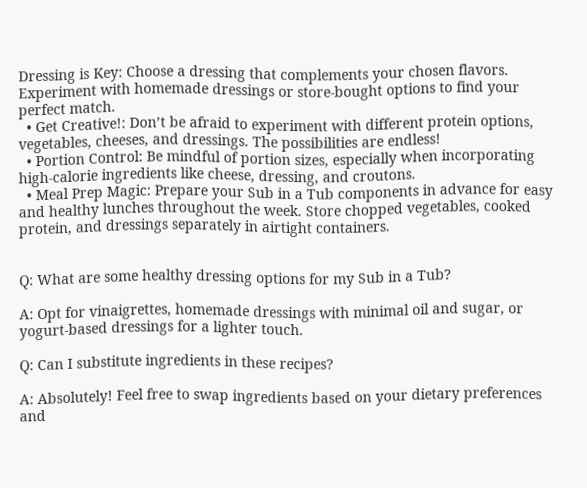Dressing is Key: Choose a dressing that complements your chosen flavors. Experiment with homemade dressings or store-bought options to find your perfect match.
  • Get Creative!: Don’t be afraid to experiment with different protein options, vegetables, cheeses, and dressings. The possibilities are endless!
  • Portion Control: Be mindful of portion sizes, especially when incorporating high-calorie ingredients like cheese, dressing, and croutons.
  • Meal Prep Magic: Prepare your Sub in a Tub components in advance for easy and healthy lunches throughout the week. Store chopped vegetables, cooked protein, and dressings separately in airtight containers.


Q: What are some healthy dressing options for my Sub in a Tub?

A: Opt for vinaigrettes, homemade dressings with minimal oil and sugar, or yogurt-based dressings for a lighter touch.

Q: Can I substitute ingredients in these recipes?

A: Absolutely! Feel free to swap ingredients based on your dietary preferences and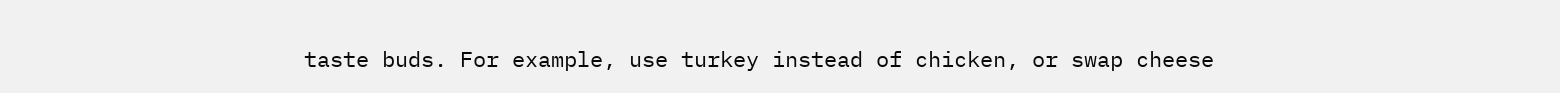taste buds. For example, use turkey instead of chicken, or swap cheese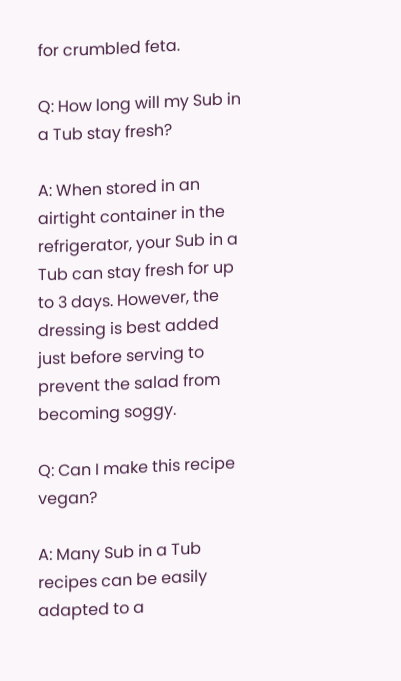for crumbled feta.

Q: How long will my Sub in a Tub stay fresh?

A: When stored in an airtight container in the refrigerator, your Sub in a Tub can stay fresh for up to 3 days. However, the dressing is best added just before serving to prevent the salad from becoming soggy.

Q: Can I make this recipe vegan?

A: Many Sub in a Tub recipes can be easily adapted to a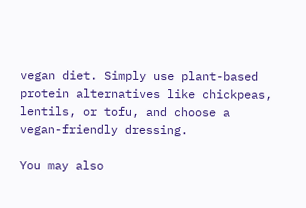vegan diet. Simply use plant-based protein alternatives like chickpeas, lentils, or tofu, and choose a vegan-friendly dressing.

You may also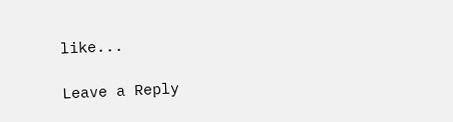like...

Leave a Reply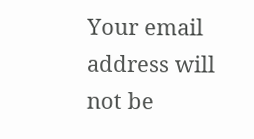Your email address will not be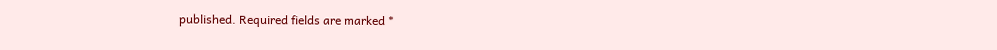published. Required fields are marked *